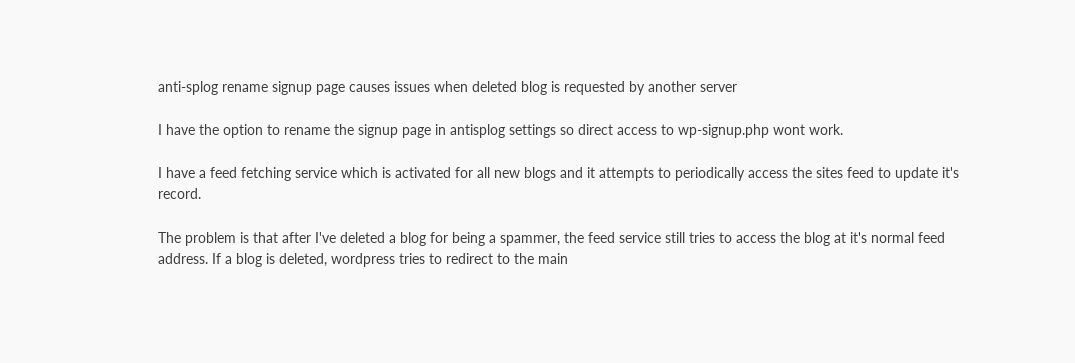anti-splog rename signup page causes issues when deleted blog is requested by another server

I have the option to rename the signup page in antisplog settings so direct access to wp-signup.php wont work.

I have a feed fetching service which is activated for all new blogs and it attempts to periodically access the sites feed to update it's record.

The problem is that after I've deleted a blog for being a spammer, the feed service still tries to access the blog at it's normal feed address. If a blog is deleted, wordpress tries to redirect to the main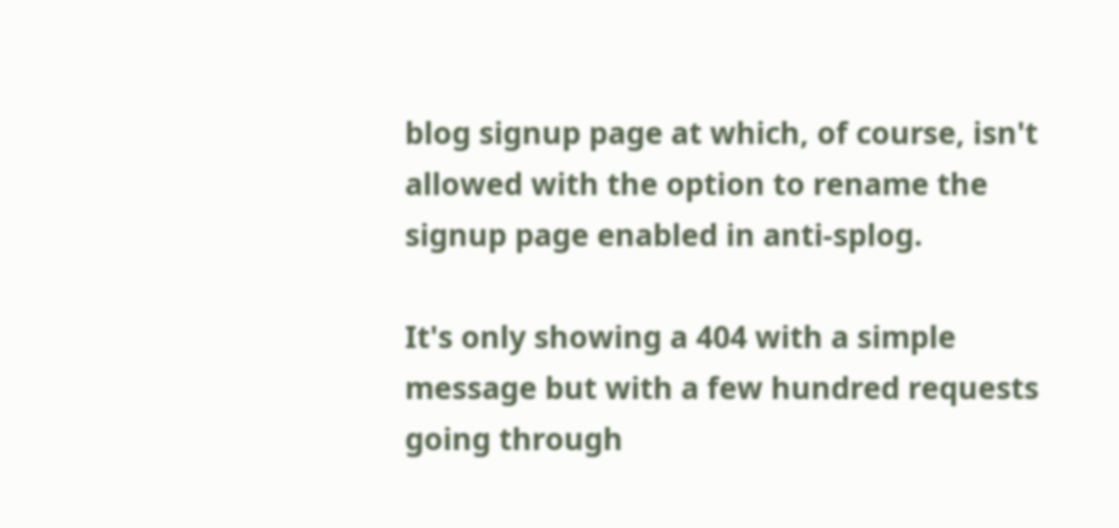blog signup page at which, of course, isn't allowed with the option to rename the signup page enabled in anti-splog.

It's only showing a 404 with a simple message but with a few hundred requests going through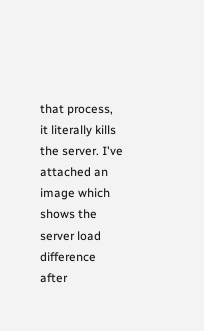that process, it literally kills the server. I've attached an image which shows the server load difference after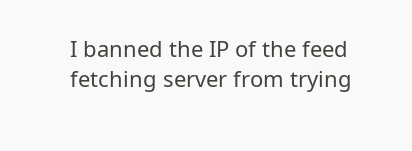I banned the IP of the feed fetching server from trying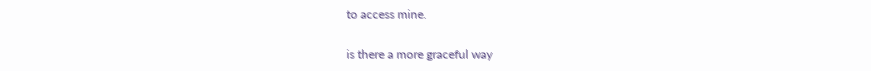to access mine.

is there a more graceful way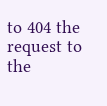to 404 the request to the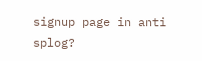signup page in anti splog?